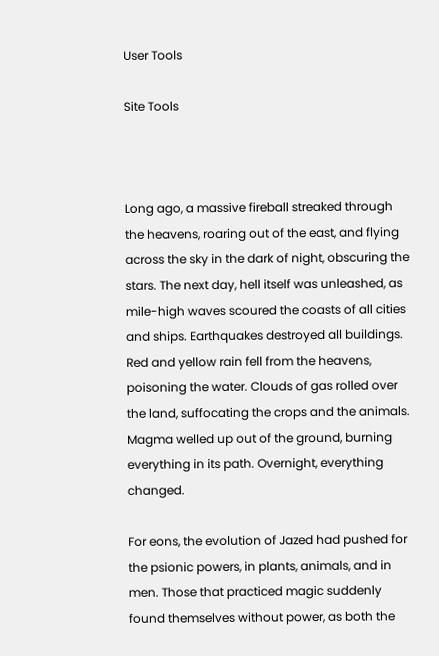User Tools

Site Tools



Long ago, a massive fireball streaked through the heavens, roaring out of the east, and flying across the sky in the dark of night, obscuring the stars. The next day, hell itself was unleashed, as mile-high waves scoured the coasts of all cities and ships. Earthquakes destroyed all buildings. Red and yellow rain fell from the heavens, poisoning the water. Clouds of gas rolled over the land, suffocating the crops and the animals. Magma welled up out of the ground, burning everything in its path. Overnight, everything changed.

For eons, the evolution of Jazed had pushed for the psionic powers, in plants, animals, and in men. Those that practiced magic suddenly found themselves without power, as both the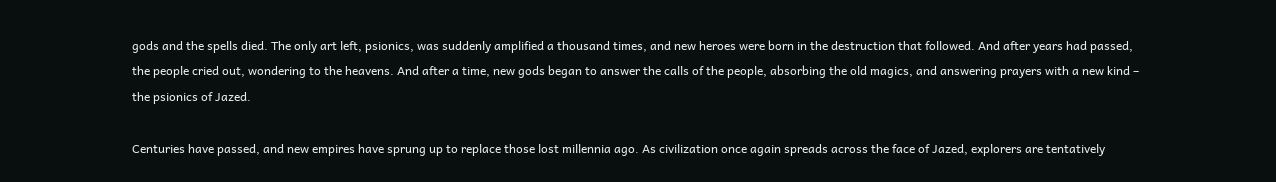gods and the spells died. The only art left, psionics, was suddenly amplified a thousand times, and new heroes were born in the destruction that followed. And after years had passed, the people cried out, wondering to the heavens. And after a time, new gods began to answer the calls of the people, absorbing the old magics, and answering prayers with a new kind – the psionics of Jazed.

Centuries have passed, and new empires have sprung up to replace those lost millennia ago. As civilization once again spreads across the face of Jazed, explorers are tentatively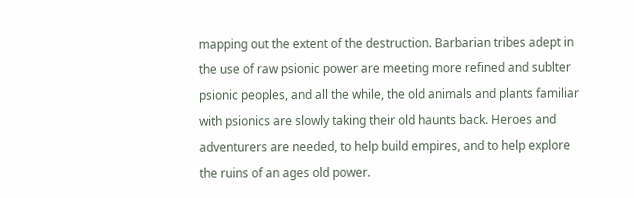mapping out the extent of the destruction. Barbarian tribes adept in the use of raw psionic power are meeting more refined and sublter psionic peoples, and all the while, the old animals and plants familiar with psionics are slowly taking their old haunts back. Heroes and adventurers are needed, to help build empires, and to help explore the ruins of an ages old power.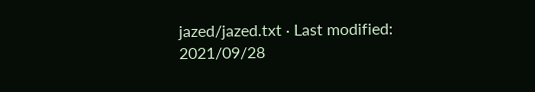jazed/jazed.txt · Last modified: 2021/09/28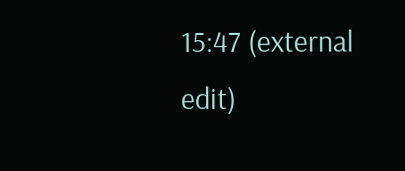15:47 (external edit)